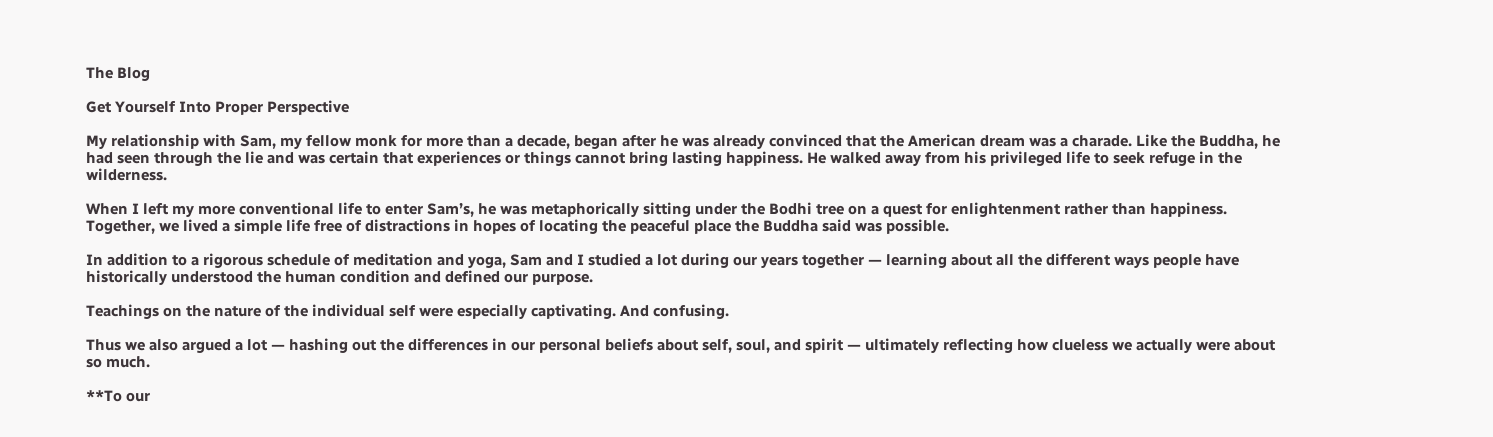The Blog

Get Yourself Into Proper Perspective

My relationship with Sam, my fellow monk for more than a decade, began after he was already convinced that the American dream was a charade. Like the Buddha, he had seen through the lie and was certain that experiences or things cannot bring lasting happiness. He walked away from his privileged life to seek refuge in the wilderness.

When I left my more conventional life to enter Sam’s, he was metaphorically sitting under the Bodhi tree on a quest for enlightenment rather than happiness. Together, we lived a simple life free of distractions in hopes of locating the peaceful place the Buddha said was possible.

In addition to a rigorous schedule of meditation and yoga, Sam and I studied a lot during our years together — learning about all the different ways people have historically understood the human condition and defined our purpose.

Teachings on the nature of the individual self were especially captivating. And confusing.

Thus we also argued a lot — hashing out the differences in our personal beliefs about self, soul, and spirit — ultimately reflecting how clueless we actually were about so much.

**To our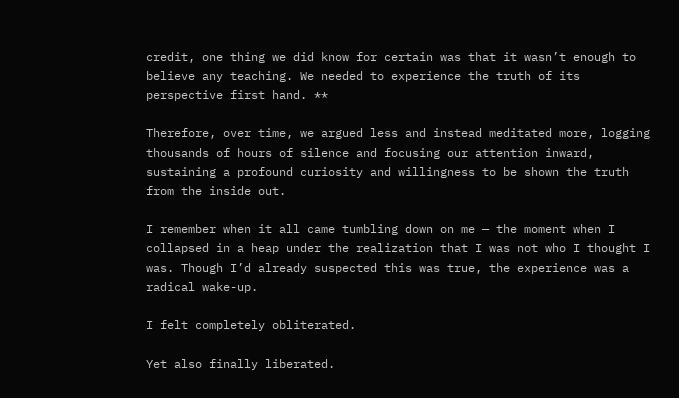credit, one thing we did know for certain was that it wasn’t enough to believe any teaching. We needed to experience the truth of its perspective first hand. **

Therefore, over time, we argued less and instead meditated more, logging thousands of hours of silence and focusing our attention inward, sustaining a profound curiosity and willingness to be shown the truth from the inside out.

I remember when it all came tumbling down on me — the moment when I collapsed in a heap under the realization that I was not who I thought I was. Though I’d already suspected this was true, the experience was a radical wake-up.

I felt completely obliterated.

Yet also finally liberated.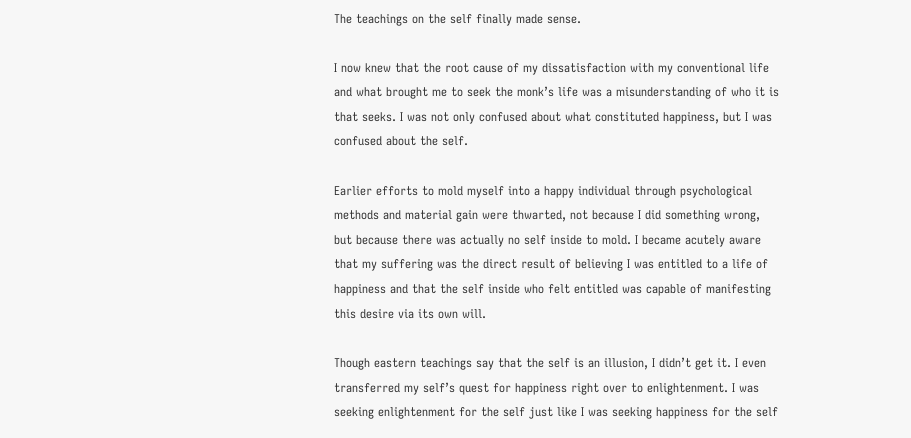The teachings on the self finally made sense.

I now knew that the root cause of my dissatisfaction with my conventional life and what brought me to seek the monk’s life was a misunderstanding of who it is that seeks. I was not only confused about what constituted happiness, but I was confused about the self.

Earlier efforts to mold myself into a happy individual through psychological methods and material gain were thwarted, not because I did something wrong, but because there was actually no self inside to mold. I became acutely aware that my suffering was the direct result of believing I was entitled to a life of happiness and that the self inside who felt entitled was capable of manifesting this desire via its own will.

Though eastern teachings say that the self is an illusion, I didn’t get it. I even transferred my self’s quest for happiness right over to enlightenment. I was seeking enlightenment for the self just like I was seeking happiness for the self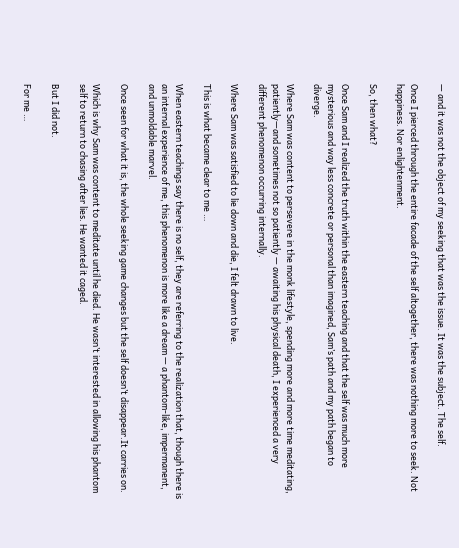— and it was not the object of my seeking that was the issue. It was the subject. The self.

Once I pierced through the entire facade of the self altogether, there was nothing more to seek. Not happiness. Nor enlightenment.

So, then what?

Once Sam and I realized the truth within the eastern teaching and that the self was much more mysterious and way less concrete or personal than imagined, Sam’s path and my path began to diverge.

Where Sam was content to persevere in the monk lifestyle, spending more and more time meditating, patiently—and sometimes not so patiently — awaiting his physical death, I experienced a very different phenomenon occurring internally.

Where Sam was satisfied to lie down and die, I felt drawn to live.

This is what became clear to me …

When eastern teachings say there is no self, they are referring to the realization that, though there is an internal experience of me, this phenomenon is more like a dream — a phantom-like, impermanent, and unmoldable marvel.

Once seen for what it is, the whole seeking game changes but the self doesn’t disappear.It carries on.

Which is why Sam was content to meditate until he died. He wasn’t interested in allowing his phantom self to return to chasing after lies. He wanted it caged.

But I did not.

For me …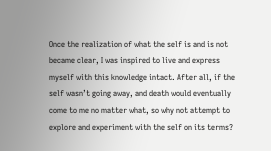Once the realization of what the self is and is not became clear, I was inspired to live and express myself with this knowledge intact. After all, if the self wasn’t going away, and death would eventually come to me no matter what, so why not attempt to explore and experiment with the self on its terms?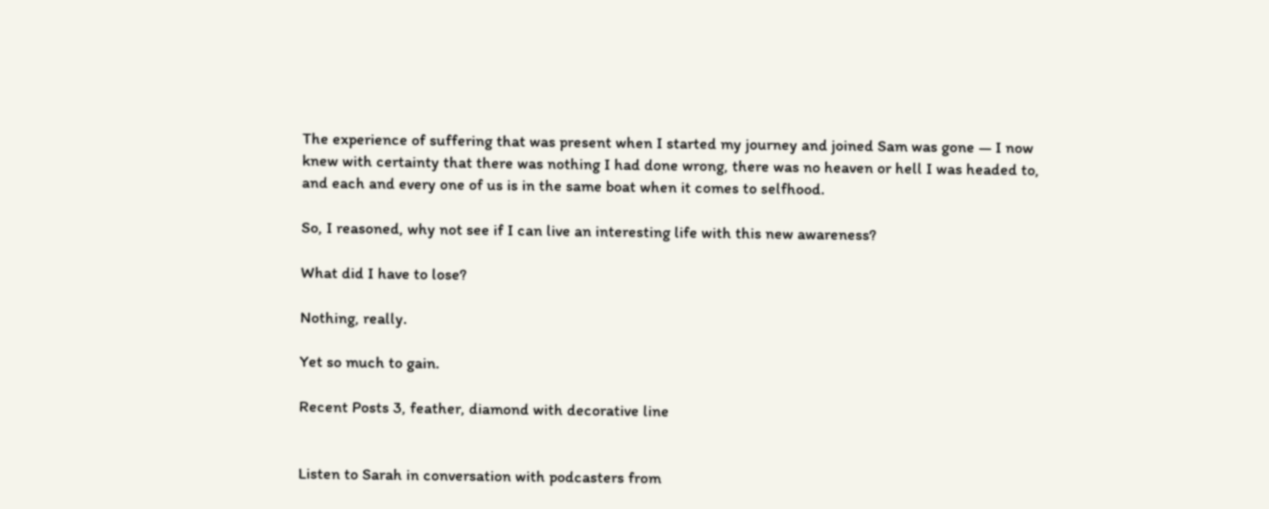The experience of suffering that was present when I started my journey and joined Sam was gone — I now knew with certainty that there was nothing I had done wrong, there was no heaven or hell I was headed to, and each and every one of us is in the same boat when it comes to selfhood.

So, I reasoned, why not see if I can live an interesting life with this new awareness?

What did I have to lose?

Nothing, really.

Yet so much to gain.

Recent Posts 3, feather, diamond with decorative line


Listen to Sarah in conversation with podcasters from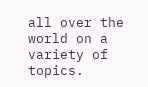all over the world on a variety of topics.